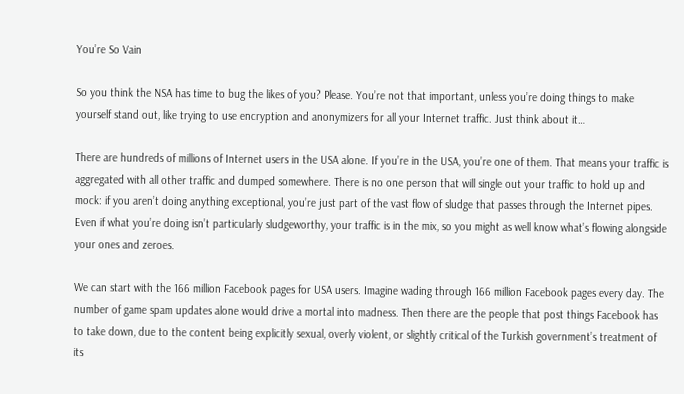You’re So Vain

So you think the NSA has time to bug the likes of you? Please. You’re not that important, unless you’re doing things to make yourself stand out, like trying to use encryption and anonymizers for all your Internet traffic. Just think about it…

There are hundreds of millions of Internet users in the USA alone. If you’re in the USA, you’re one of them. That means your traffic is aggregated with all other traffic and dumped somewhere. There is no one person that will single out your traffic to hold up and mock: if you aren’t doing anything exceptional, you’re just part of the vast flow of sludge that passes through the Internet pipes. Even if what you’re doing isn’t particularly sludgeworthy, your traffic is in the mix, so you might as well know what’s flowing alongside your ones and zeroes.

We can start with the 166 million Facebook pages for USA users. Imagine wading through 166 million Facebook pages every day. The number of game spam updates alone would drive a mortal into madness. Then there are the people that post things Facebook has to take down, due to the content being explicitly sexual, overly violent, or slightly critical of the Turkish government’s treatment of its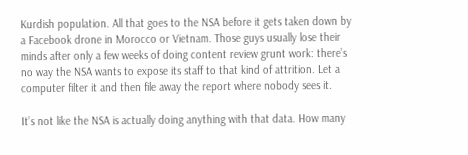Kurdish population. All that goes to the NSA before it gets taken down by a Facebook drone in Morocco or Vietnam. Those guys usually lose their minds after only a few weeks of doing content review grunt work: there’s no way the NSA wants to expose its staff to that kind of attrition. Let a computer filter it and then file away the report where nobody sees it.

It’s not like the NSA is actually doing anything with that data. How many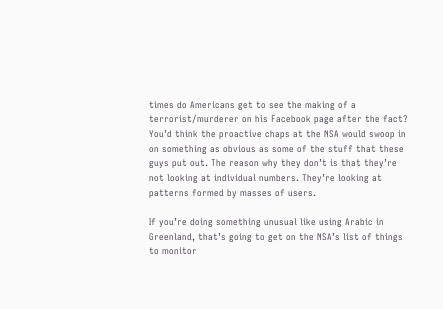times do Americans get to see the making of a terrorist/murderer on his Facebook page after the fact? You’d think the proactive chaps at the NSA would swoop in on something as obvious as some of the stuff that these guys put out. The reason why they don’t is that they’re not looking at individual numbers. They’re looking at patterns formed by masses of users.

If you’re doing something unusual like using Arabic in Greenland, that’s going to get on the NSA’s list of things to monitor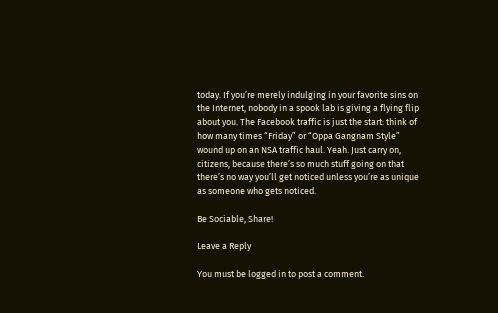today. If you’re merely indulging in your favorite sins on the Internet, nobody in a spook lab is giving a flying flip about you. The Facebook traffic is just the start: think of how many times “Friday” or “Oppa Gangnam Style” wound up on an NSA traffic haul. Yeah. Just carry on, citizens, because there’s so much stuff going on that there’s no way you’ll get noticed unless you’re as unique as someone who gets noticed.

Be Sociable, Share!

Leave a Reply

You must be logged in to post a comment.